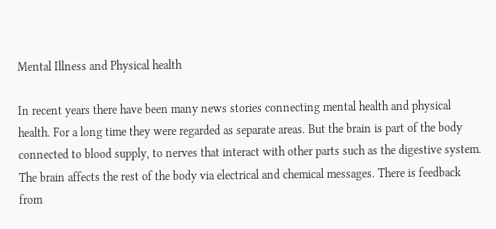Mental Illness and Physical health

In recent years there have been many news stories connecting mental health and physical health. For a long time they were regarded as separate areas. But the brain is part of the body connected to blood supply, to nerves that interact with other parts such as the digestive system. The brain affects the rest of the body via electrical and chemical messages. There is feedback from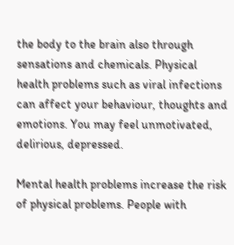the body to the brain also through sensations and chemicals. Physical health problems such as viral infections can affect your behaviour, thoughts and emotions. You may feel unmotivated, delirious, depressed.

Mental health problems increase the risk of physical problems. People with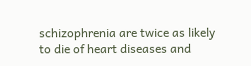schizophrenia are twice as likely to die of heart diseases and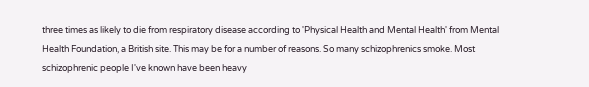three times as likely to die from respiratory disease according to 'Physical Health and Mental Health' from Mental Health Foundation, a British site. This may be for a number of reasons. So many schizophrenics smoke. Most schizophrenic people I've known have been heavy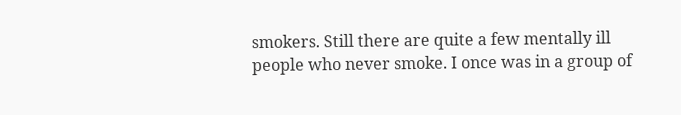smokers. Still there are quite a few mentally ill people who never smoke. I once was in a group of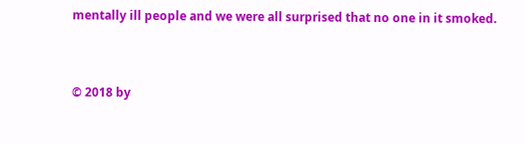mentally ill people and we were all surprised that no one in it smoked.


© 2018 by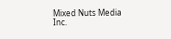Mixed Nuts Media Inc.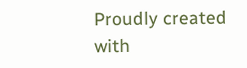Proudly created with